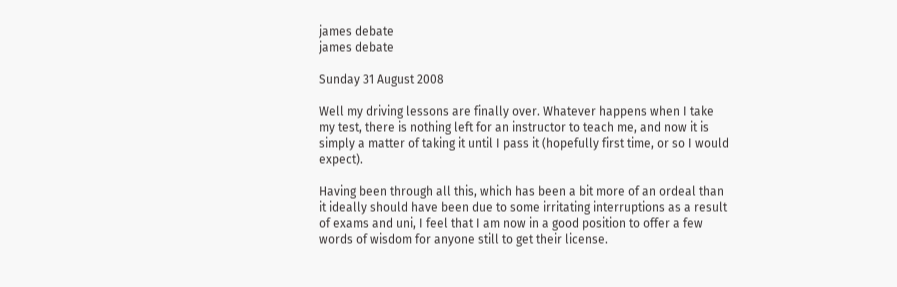james debate
james debate

Sunday 31 August 2008

Well my driving lessons are finally over. Whatever happens when I take my test, there is nothing left for an instructor to teach me, and now it is simply a matter of taking it until I pass it (hopefully first time, or so I would expect).

Having been through all this, which has been a bit more of an ordeal than it ideally should have been due to some irritating interruptions as a result of exams and uni, I feel that I am now in a good position to offer a few words of wisdom for anyone still to get their license.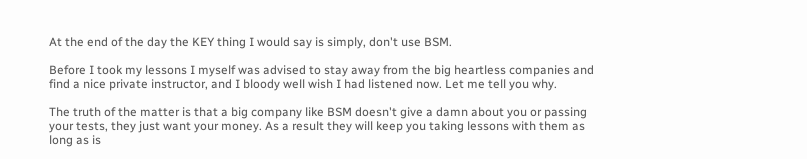At the end of the day the KEY thing I would say is simply, don't use BSM.

Before I took my lessons I myself was advised to stay away from the big heartless companies and find a nice private instructor, and I bloody well wish I had listened now. Let me tell you why.

The truth of the matter is that a big company like BSM doesn't give a damn about you or passing your tests, they just want your money. As a result they will keep you taking lessons with them as long as is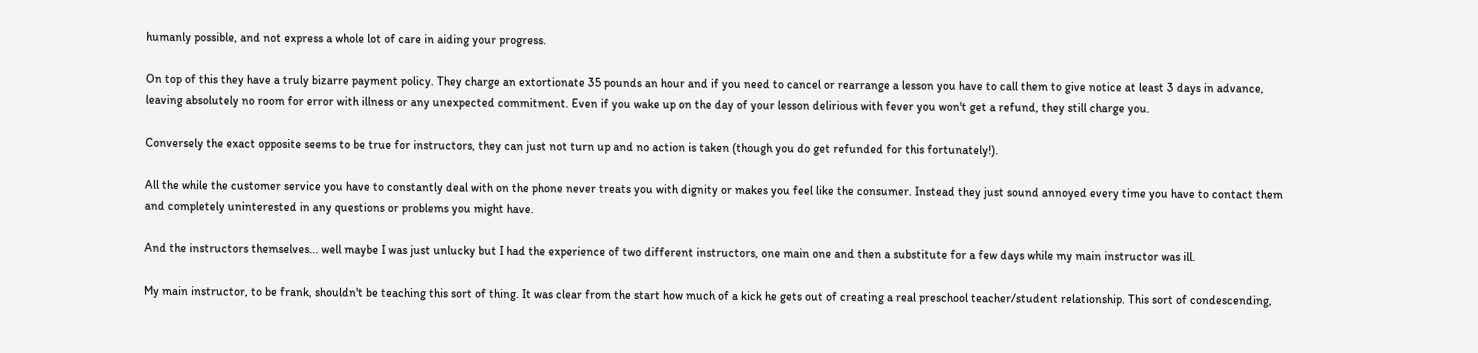humanly possible, and not express a whole lot of care in aiding your progress.

On top of this they have a truly bizarre payment policy. They charge an extortionate 35 pounds an hour and if you need to cancel or rearrange a lesson you have to call them to give notice at least 3 days in advance, leaving absolutely no room for error with illness or any unexpected commitment. Even if you wake up on the day of your lesson delirious with fever you won't get a refund, they still charge you.

Conversely the exact opposite seems to be true for instructors, they can just not turn up and no action is taken (though you do get refunded for this fortunately!).

All the while the customer service you have to constantly deal with on the phone never treats you with dignity or makes you feel like the consumer. Instead they just sound annoyed every time you have to contact them and completely uninterested in any questions or problems you might have.

And the instructors themselves... well maybe I was just unlucky but I had the experience of two different instructors, one main one and then a substitute for a few days while my main instructor was ill.

My main instructor, to be frank, shouldn't be teaching this sort of thing. It was clear from the start how much of a kick he gets out of creating a real preschool teacher/student relationship. This sort of condescending,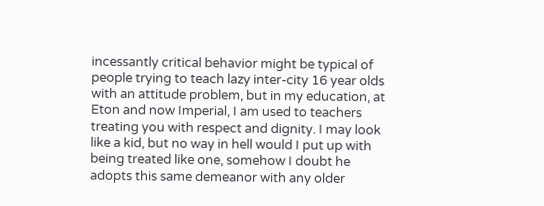incessantly critical behavior might be typical of people trying to teach lazy inter-city 16 year olds with an attitude problem, but in my education, at Eton and now Imperial, I am used to teachers treating you with respect and dignity. I may look like a kid, but no way in hell would I put up with being treated like one, somehow I doubt he adopts this same demeanor with any older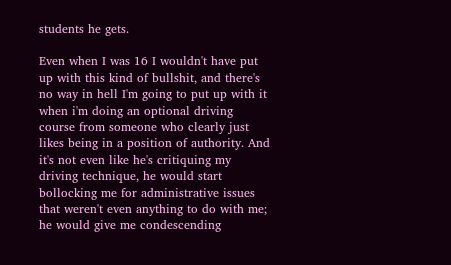students he gets.

Even when I was 16 I wouldn't have put up with this kind of bullshit, and there's no way in hell I'm going to put up with it when i'm doing an optional driving course from someone who clearly just likes being in a position of authority. And it's not even like he's critiquing my driving technique, he would start bollocking me for administrative issues that weren't even anything to do with me; he would give me condescending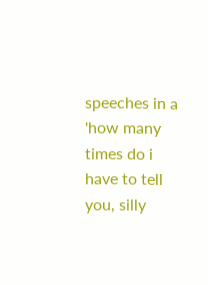speeches in a 'how many times do i have to tell you, silly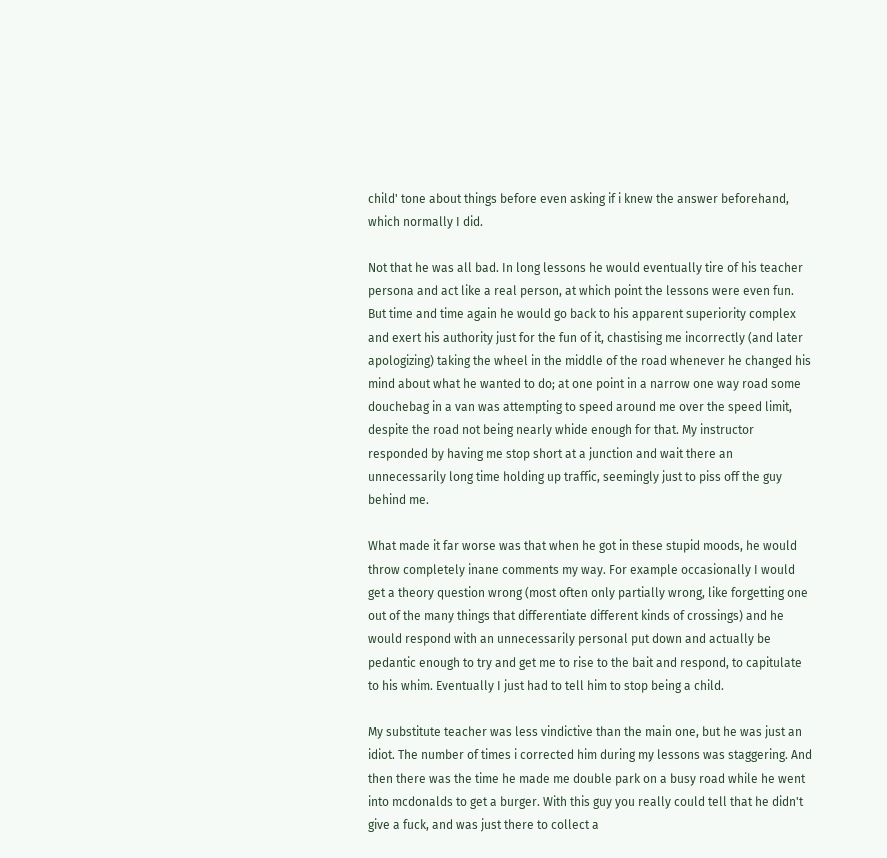child' tone about things before even asking if i knew the answer beforehand, which normally I did.

Not that he was all bad. In long lessons he would eventually tire of his teacher persona and act like a real person, at which point the lessons were even fun. But time and time again he would go back to his apparent superiority complex and exert his authority just for the fun of it, chastising me incorrectly (and later apologizing) taking the wheel in the middle of the road whenever he changed his mind about what he wanted to do; at one point in a narrow one way road some douchebag in a van was attempting to speed around me over the speed limit, despite the road not being nearly whide enough for that. My instructor responded by having me stop short at a junction and wait there an unnecessarily long time holding up traffic, seemingly just to piss off the guy behind me.

What made it far worse was that when he got in these stupid moods, he would throw completely inane comments my way. For example occasionally I would get a theory question wrong (most often only partially wrong, like forgetting one out of the many things that differentiate different kinds of crossings) and he would respond with an unnecessarily personal put down and actually be pedantic enough to try and get me to rise to the bait and respond, to capitulate to his whim. Eventually I just had to tell him to stop being a child.

My substitute teacher was less vindictive than the main one, but he was just an idiot. The number of times i corrected him during my lessons was staggering. And then there was the time he made me double park on a busy road while he went into mcdonalds to get a burger. With this guy you really could tell that he didn't give a fuck, and was just there to collect a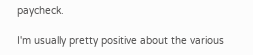paycheck.

I'm usually pretty positive about the various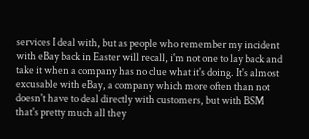services I deal with, but as people who remember my incident with eBay back in Easter will recall, i'm not one to lay back and take it when a company has no clue what it's doing. It's almost excusable with eBay, a company which more often than not doesn't have to deal directly with customers, but with BSM that's pretty much all they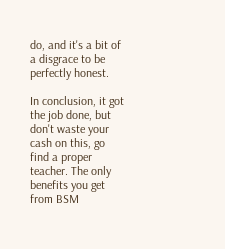do, and it's a bit of a disgrace to be perfectly honest.

In conclusion, it got the job done, but don't waste your cash on this, go find a proper teacher. The only benefits you get from BSM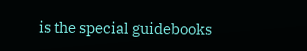is the special guidebooks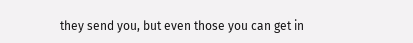they send you, but even those you can get in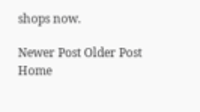shops now.

Newer Post Older Post Home